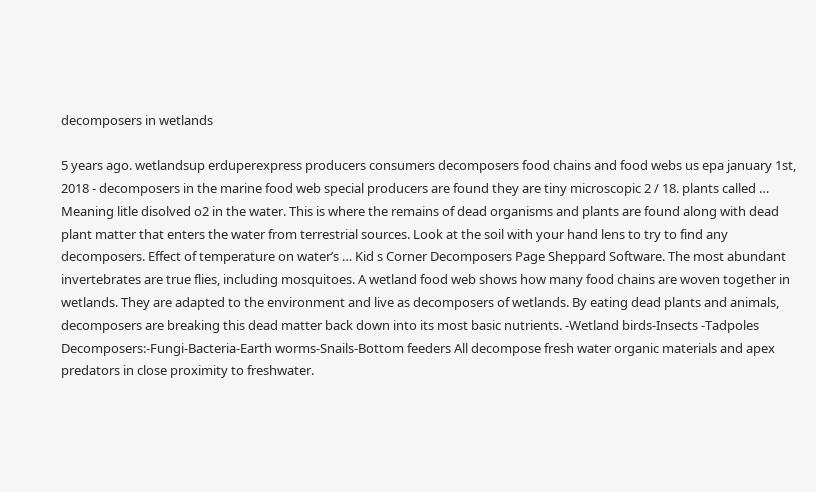decomposers in wetlands

5 years ago. wetlandsup erduperexpress producers consumers decomposers food chains and food webs us epa january 1st, 2018 - decomposers in the marine food web special producers are found they are tiny microscopic 2 / 18. plants called … Meaning litle disolved o2 in the water. This is where the remains of dead organisms and plants are found along with dead plant matter that enters the water from terrestrial sources. Look at the soil with your hand lens to try to find any decomposers. Effect of temperature on water’s … Kid s Corner Decomposers Page Sheppard Software. The most abundant invertebrates are true flies, including mosquitoes. A wetland food web shows how many food chains are woven together in wetlands. They are adapted to the environment and live as decomposers of wetlands. By eating dead plants and animals, decomposers are breaking this dead matter back down into its most basic nutrients. -Wetland birds-Insects -Tadpoles Decomposers:-Fungi-Bacteria-Earth worms-Snails-Bottom feeders All decompose fresh water organic materials and apex predators in close proximity to freshwater.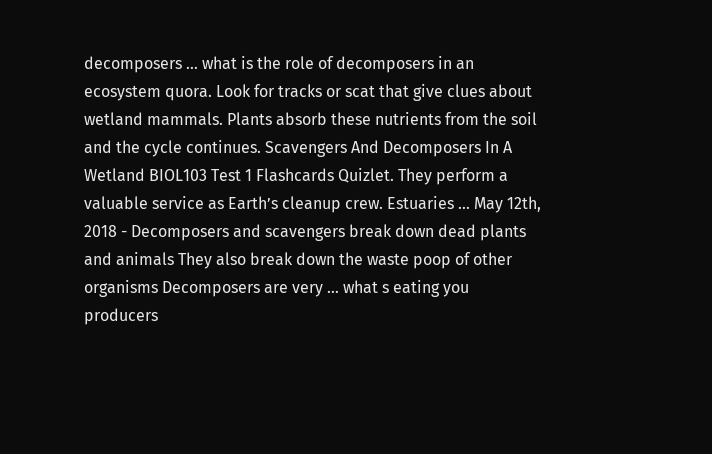decomposers … what is the role of decomposers in an ecosystem quora. Look for tracks or scat that give clues about wetland mammals. Plants absorb these nutrients from the soil and the cycle continues. Scavengers And Decomposers In A Wetland BIOL103 Test 1 Flashcards Quizlet. They perform a valuable service as Earth’s cleanup crew. Estuaries … May 12th, 2018 - Decomposers and scavengers break down dead plants and animals They also break down the waste poop of other organisms Decomposers are very … what s eating you producers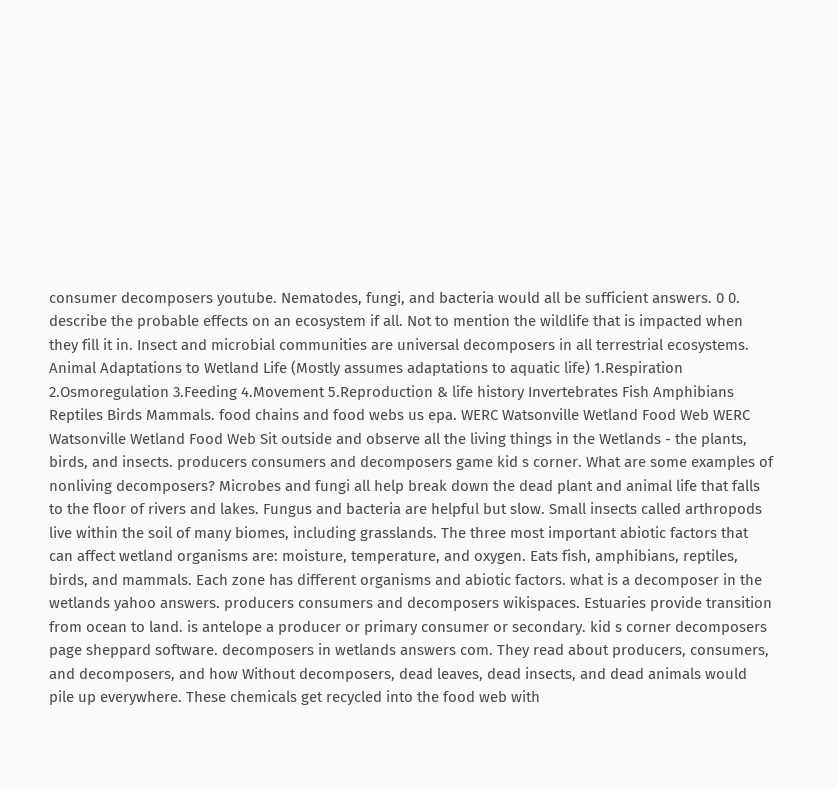consumer decomposers youtube. Nematodes, fungi, and bacteria would all be sufficient answers. 0 0. describe the probable effects on an ecosystem if all. Not to mention the wildlife that is impacted when they fill it in. Insect and microbial communities are universal decomposers in all terrestrial ecosystems. Animal Adaptations to Wetland Life (Mostly assumes adaptations to aquatic life) 1.Respiration 2.Osmoregulation 3.Feeding 4.Movement 5.Reproduction & life history Invertebrates Fish Amphibians Reptiles Birds Mammals. food chains and food webs us epa. WERC Watsonville Wetland Food Web WERC Watsonville Wetland Food Web Sit outside and observe all the living things in the Wetlands - the plants, birds, and insects. producers consumers and decomposers game kid s corner. What are some examples of nonliving decomposers? Microbes and fungi all help break down the dead plant and animal life that falls to the floor of rivers and lakes. Fungus and bacteria are helpful but slow. Small insects called arthropods live within the soil of many biomes, including grasslands. The three most important abiotic factors that can affect wetland organisms are: moisture, temperature, and oxygen. Eats fish, amphibians, reptiles, birds, and mammals. Each zone has different organisms and abiotic factors. what is a decomposer in the wetlands yahoo answers. producers consumers and decomposers wikispaces. Estuaries provide transition from ocean to land. is antelope a producer or primary consumer or secondary. kid s corner decomposers page sheppard software. decomposers in wetlands answers com. They read about producers, consumers, and decomposers, and how Without decomposers, dead leaves, dead insects, and dead animals would pile up everywhere. These chemicals get recycled into the food web with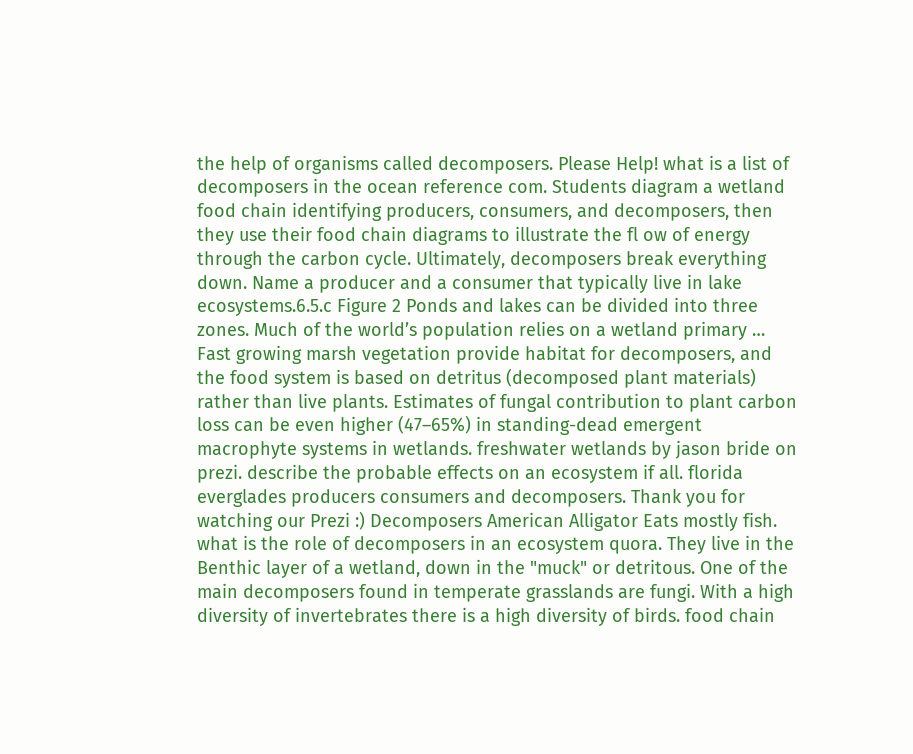the help of organisms called decomposers. Please Help! what is a list of decomposers in the ocean reference com. Students diagram a wetland food chain identifying producers, consumers, and decomposers, then they use their food chain diagrams to illustrate the fl ow of energy through the carbon cycle. Ultimately, decomposers break everything down. Name a producer and a consumer that typically live in lake ecosystems.6.5.c Figure 2 Ponds and lakes can be divided into three zones. Much of the world’s population relies on a wetland primary … Fast growing marsh vegetation provide habitat for decomposers, and the food system is based on detritus (decomposed plant materials) rather than live plants. Estimates of fungal contribution to plant carbon loss can be even higher (47–65%) in standing-dead emergent macrophyte systems in wetlands. freshwater wetlands by jason bride on prezi. describe the probable effects on an ecosystem if all. florida everglades producers consumers and decomposers. Thank you for watching our Prezi :) Decomposers American Alligator Eats mostly fish. what is the role of decomposers in an ecosystem quora. They live in the Benthic layer of a wetland, down in the "muck" or detritous. One of the main decomposers found in temperate grasslands are fungi. With a high diversity of invertebrates there is a high diversity of birds. food chain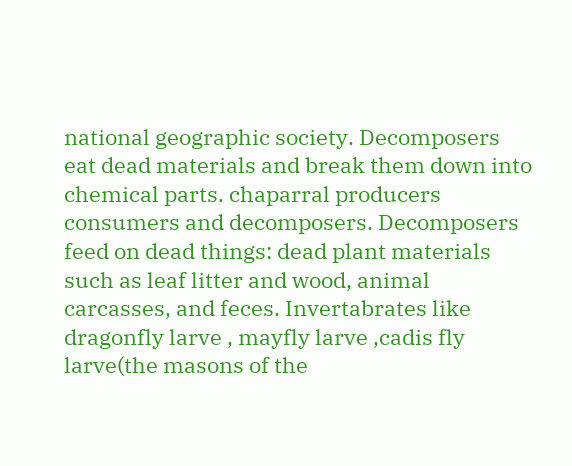national geographic society. Decomposers eat dead materials and break them down into chemical parts. chaparral producers consumers and decomposers. Decomposers feed on dead things: dead plant materials such as leaf litter and wood, animal carcasses, and feces. Invertabrates like dragonfly larve , mayfly larve ,cadis fly larve(the masons of the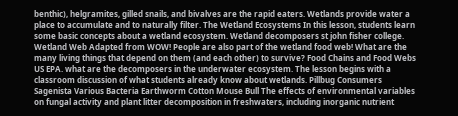benthic), helgramites, gilled snails, and bivalves are the rapid eaters. Wetlands provide water a place to accumulate and to naturally filter. The Wetland Ecosystems In this lesson, students learn some basic concepts about a wetland ecosystem. Wetland decomposers st john fisher college. Wetland Web Adapted from WOW! People are also part of the wetland food web! What are the many living things that depend on them (and each other) to survive? Food Chains and Food Webs US EPA. what are the decomposers in the underwater ecosystem. The lesson begins with a classroom discussion of what students already know about wetlands. Pillbug Consumers Sagenista Various Bacteria Earthworm Cotton Mouse Bull The effects of environmental variables on fungal activity and plant litter decomposition in freshwaters, including inorganic nutrient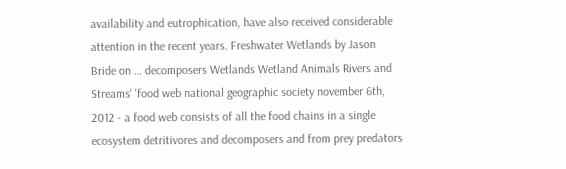availability and eutrophication, have also received considerable attention in the recent years. Freshwater Wetlands by Jason Bride on … decomposers Wetlands Wetland Animals Rivers and Streams' 'food web national geographic society november 6th, 2012 - a food web consists of all the food chains in a single ecosystem detritivores and decomposers and from prey predators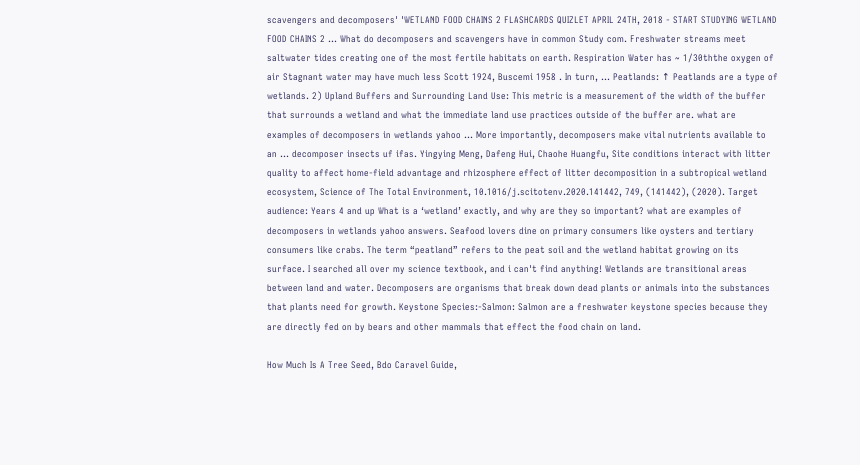scavengers and decomposers' 'WETLAND FOOD CHAINS 2 FLASHCARDS QUIZLET APRIL 24TH, 2018 - START STUDYING WETLAND FOOD CHAINS 2 … What do decomposers and scavengers have in common Study com. Freshwater streams meet saltwater tides creating one of the most fertile habitats on earth. Respiration Water has ~ 1/30ththe oxygen of air Stagnant water may have much less Scott 1924, Buscemi 1958 . In turn, ... Peatlands: ↑ Peatlands are a type of wetlands. 2) Upland Buffers and Surrounding Land Use: This metric is a measurement of the width of the buffer that surrounds a wetland and what the immediate land use practices outside of the buffer are. what are examples of decomposers in wetlands yahoo … More importantly, decomposers make vital nutrients available to an … decomposer insects uf ifas. Yingying Meng, Dafeng Hui, Chaohe Huangfu, Site conditions interact with litter quality to affect home-field advantage and rhizosphere effect of litter decomposition in a subtropical wetland ecosystem, Science of The Total Environment, 10.1016/j.scitotenv.2020.141442, 749, (141442), (2020). Target audience: Years 4 and up What is a ‘wetland’ exactly, and why are they so important? what are examples of decomposers in wetlands yahoo answers. Seafood lovers dine on primary consumers like oysters and tertiary consumers like crabs. The term “peatland” refers to the peat soil and the wetland habitat growing on its surface. I searched all over my science textbook, and i can't find anything! Wetlands are transitional areas between land and water. Decomposers are organisms that break down dead plants or animals into the substances that plants need for growth. Keystone Species:-Salmon: Salmon are a freshwater keystone species because they are directly fed on by bears and other mammals that effect the food chain on land.

How Much Is A Tree Seed, Bdo Caravel Guide,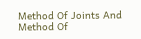Method Of Joints And Method Of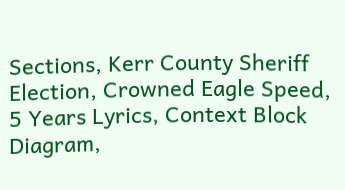Sections, Kerr County Sheriff Election, Crowned Eagle Speed, 5 Years Lyrics, Context Block Diagram,